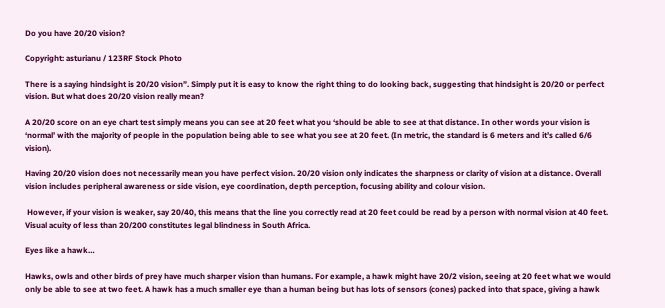Do you have 20/20 vision?

Copyright: asturianu / 123RF Stock Photo

There is a saying hindsight is 20/20 vision”. Simply put it is easy to know the right thing to do looking back, suggesting that hindsight is 20/20 or perfect vision. But what does 20/20 vision really mean?

A 20/20 score on an eye chart test simply means you can see at 20 feet what you ‘should be able to see at that distance. In other words your vision is ‘normal’ with the majority of people in the population being able to see what you see at 20 feet. (In metric, the standard is 6 meters and it’s called 6/6 vision).

Having 20/20 vision does not necessarily mean you have perfect vision. 20/20 vision only indicates the sharpness or clarity of vision at a distance. Overall vision includes peripheral awareness or side vision, eye coordination, depth perception, focusing ability and colour vision.

 However, if your vision is weaker, say 20/40, this means that the line you correctly read at 20 feet could be read by a person with normal vision at 40 feet. Visual acuity of less than 20/200 constitutes legal blindness in South Africa.

Eyes like a hawk…

Hawks, owls and other birds of prey have much sharper vision than humans. For example, a hawk might have 20/2 vision, seeing at 20 feet what we would only be able to see at two feet. A hawk has a much smaller eye than a human being but has lots of sensors (cones) packed into that space, giving a hawk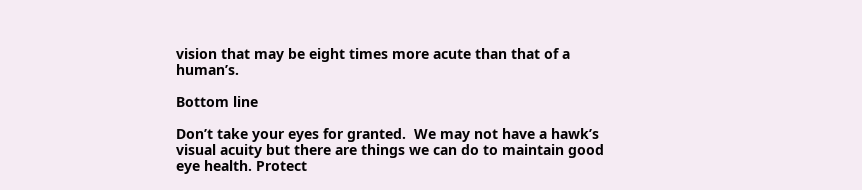vision that may be eight times more acute than that of a human’s.

Bottom line

Don’t take your eyes for granted.  We may not have a hawk’s visual acuity but there are things we can do to maintain good eye health. Protect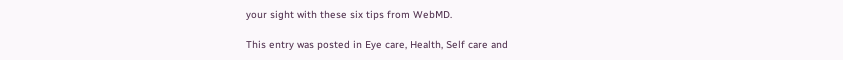your sight with these six tips from WebMD.

This entry was posted in Eye care, Health, Self care and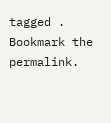tagged . Bookmark the permalink.